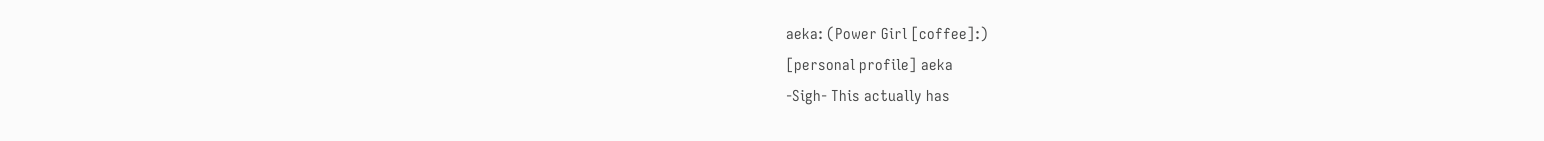aeka: (Power Girl [coffee]:)
[personal profile] aeka
-Sigh- This actually has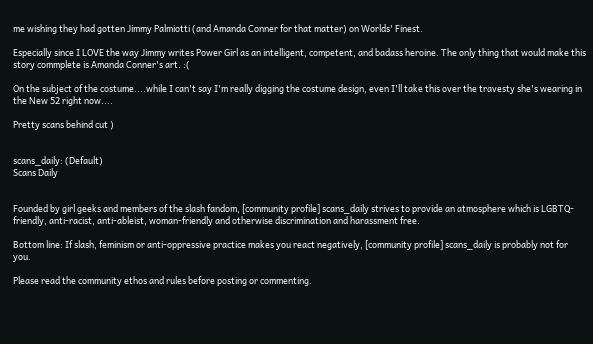me wishing they had gotten Jimmy Palmiotti (and Amanda Conner for that matter) on Worlds' Finest.

Especially since I LOVE the way Jimmy writes Power Girl as an intelligent, competent, and badass heroine. The only thing that would make this story commplete is Amanda Conner's art. :(

On the subject of the costume....while I can't say I'm really digging the costume design, even I'll take this over the travesty she's wearing in the New 52 right now....

Pretty scans behind cut )


scans_daily: (Default)
Scans Daily


Founded by girl geeks and members of the slash fandom, [community profile] scans_daily strives to provide an atmosphere which is LGBTQ-friendly, anti-racist, anti-ableist, woman-friendly and otherwise discrimination and harassment free.

Bottom line: If slash, feminism or anti-oppressive practice makes you react negatively, [community profile] scans_daily is probably not for you.

Please read the community ethos and rules before posting or commenting.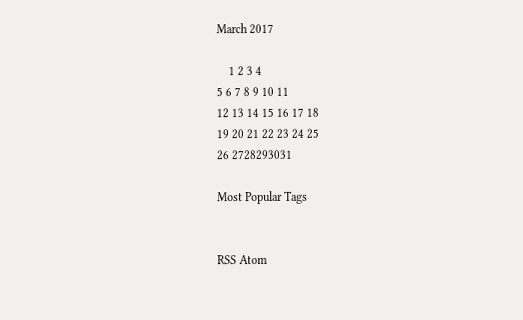March 2017

    1 2 3 4
5 6 7 8 9 10 11
12 13 14 15 16 17 18
19 20 21 22 23 24 25
26 2728293031

Most Popular Tags


RSS Atom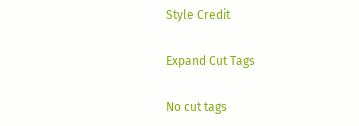Style Credit

Expand Cut Tags

No cut tags